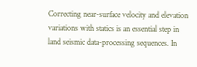Correcting near-surface velocity and elevation variations with statics is an essential step in land seismic data-processing sequences. In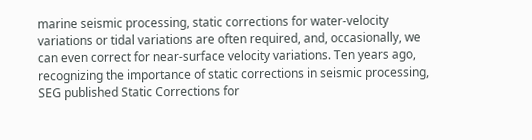marine seismic processing, static corrections for water-velocity variations or tidal variations are often required, and, occasionally, we can even correct for near-surface velocity variations. Ten years ago, recognizing the importance of static corrections in seismic processing, SEG published Static Corrections for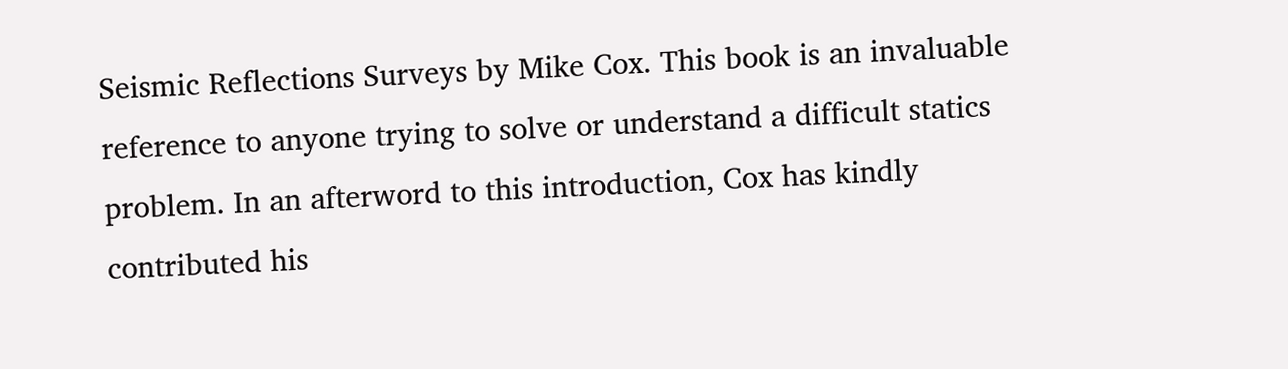Seismic Reflections Surveys by Mike Cox. This book is an invaluable reference to anyone trying to solve or understand a difficult statics problem. In an afterword to this introduction, Cox has kindly contributed his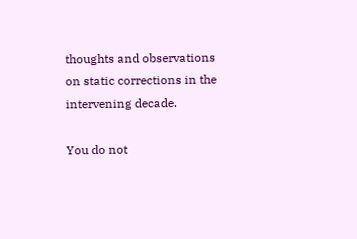thoughts and observations on static corrections in the intervening decade.

You do not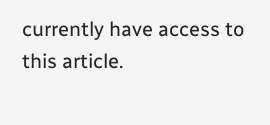currently have access to this article.